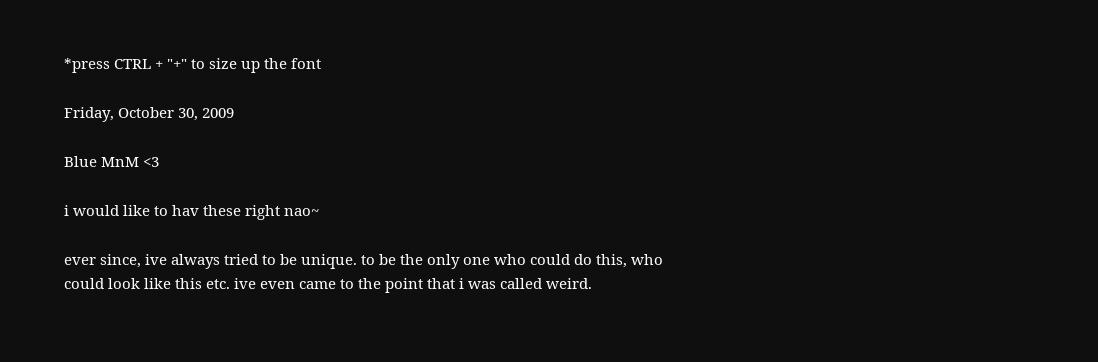*press CTRL + "+" to size up the font

Friday, October 30, 2009

Blue MnM <3

i would like to hav these right nao~

ever since, ive always tried to be unique. to be the only one who could do this, who could look like this etc. ive even came to the point that i was called weird.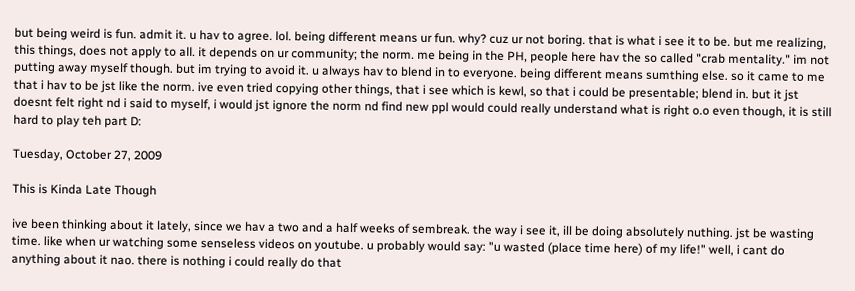but being weird is fun. admit it. u hav to agree. lol. being different means ur fun. why? cuz ur not boring. that is what i see it to be. but me realizing, this things, does not apply to all. it depends on ur community; the norm. me being in the PH, people here hav the so called "crab mentality." im not putting away myself though. but im trying to avoid it. u always hav to blend in to everyone. being different means sumthing else. so it came to me that i hav to be jst like the norm. ive even tried copying other things, that i see which is kewl, so that i could be presentable; blend in. but it jst doesnt felt right nd i said to myself, i would jst ignore the norm nd find new ppl would could really understand what is right o.o even though, it is still hard to play teh part D:

Tuesday, October 27, 2009

This is Kinda Late Though

ive been thinking about it lately, since we hav a two and a half weeks of sembreak. the way i see it, ill be doing absolutely nuthing. jst be wasting time. like when ur watching some senseless videos on youtube. u probably would say: "u wasted (place time here) of my life!" well, i cant do anything about it nao. there is nothing i could really do that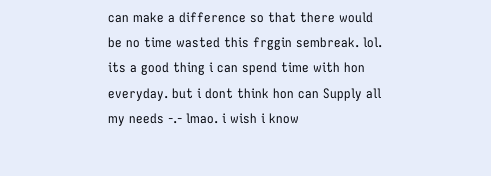can make a difference so that there would be no time wasted this frggin sembreak. lol. its a good thing i can spend time with hon everyday. but i dont think hon can Supply all my needs -.- lmao. i wish i know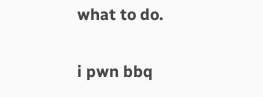what to do.

i pwn bbq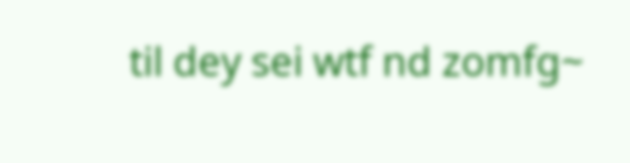til dey sei wtf nd zomfg~